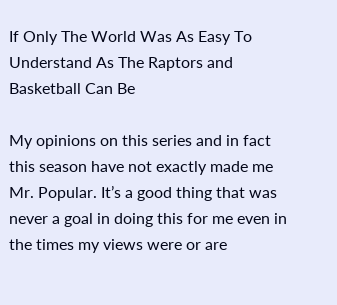If Only The World Was As Easy To Understand As The Raptors and Basketball Can Be

My opinions on this series and in fact this season have not exactly made me Mr. Popular. It’s a good thing that was never a goal in doing this for me even in the times my views were or are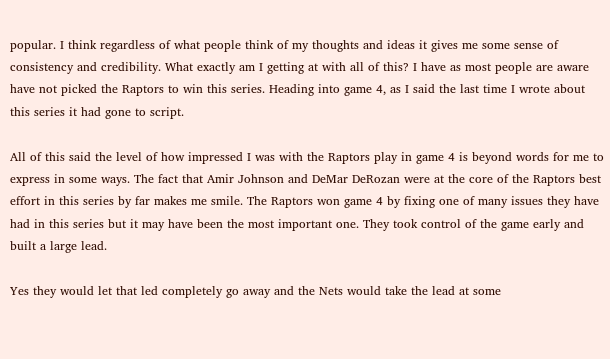popular. I think regardless of what people think of my thoughts and ideas it gives me some sense of consistency and credibility. What exactly am I getting at with all of this? I have as most people are aware have not picked the Raptors to win this series. Heading into game 4, as I said the last time I wrote about this series it had gone to script.

All of this said the level of how impressed I was with the Raptors play in game 4 is beyond words for me to express in some ways. The fact that Amir Johnson and DeMar DeRozan were at the core of the Raptors best effort in this series by far makes me smile. The Raptors won game 4 by fixing one of many issues they have had in this series but it may have been the most important one. They took control of the game early and built a large lead.

Yes they would let that led completely go away and the Nets would take the lead at some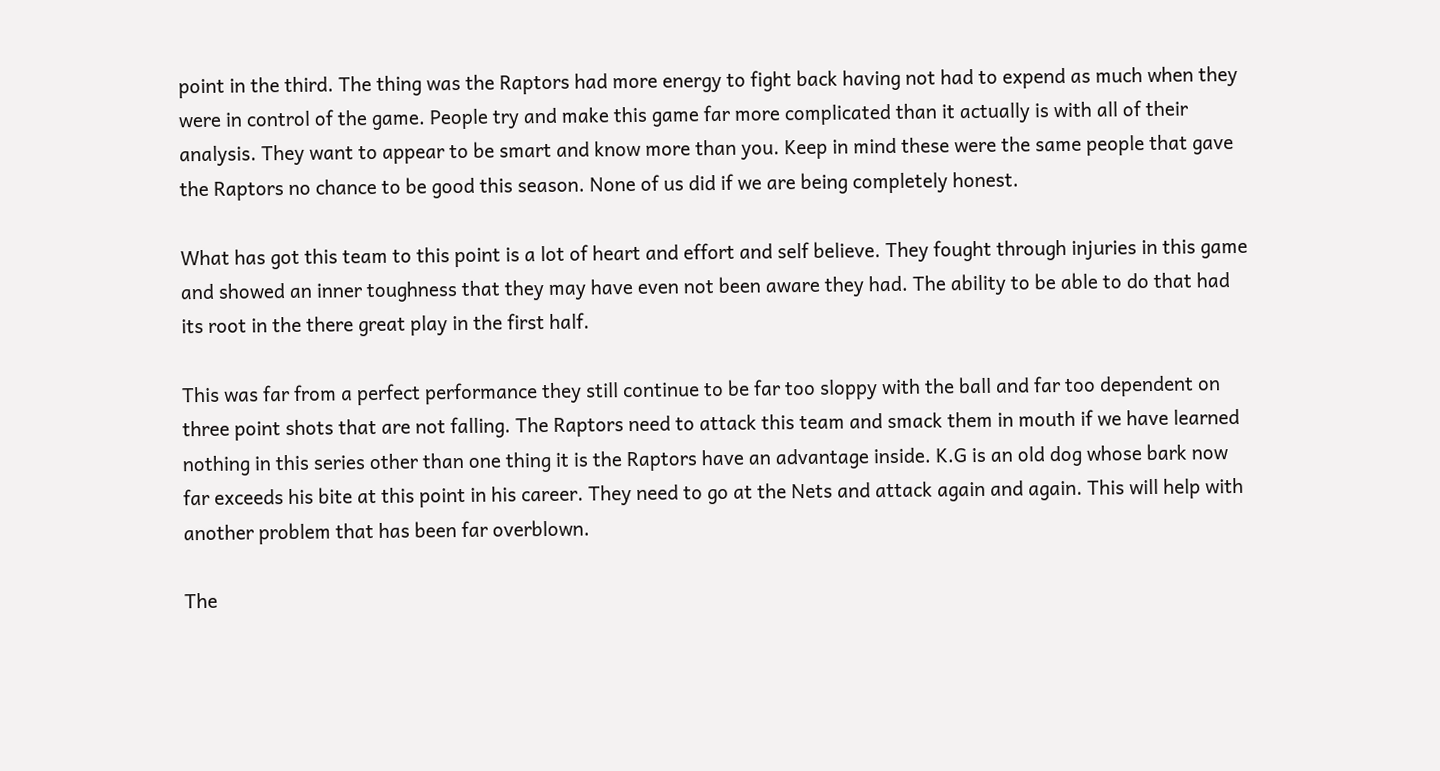point in the third. The thing was the Raptors had more energy to fight back having not had to expend as much when they were in control of the game. People try and make this game far more complicated than it actually is with all of their analysis. They want to appear to be smart and know more than you. Keep in mind these were the same people that gave the Raptors no chance to be good this season. None of us did if we are being completely honest.

What has got this team to this point is a lot of heart and effort and self believe. They fought through injuries in this game and showed an inner toughness that they may have even not been aware they had. The ability to be able to do that had its root in the there great play in the first half.

This was far from a perfect performance they still continue to be far too sloppy with the ball and far too dependent on three point shots that are not falling. The Raptors need to attack this team and smack them in mouth if we have learned nothing in this series other than one thing it is the Raptors have an advantage inside. K.G is an old dog whose bark now far exceeds his bite at this point in his career. They need to go at the Nets and attack again and again. This will help with another problem that has been far overblown.

The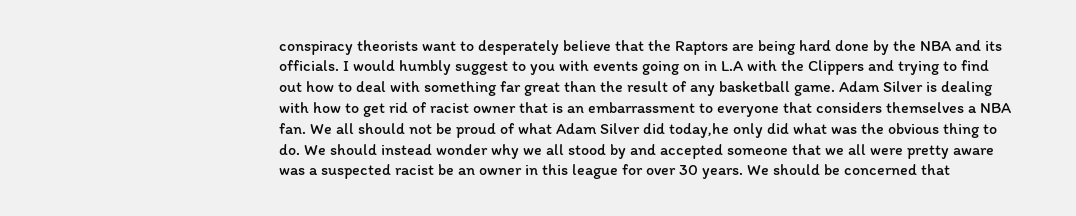conspiracy theorists want to desperately believe that the Raptors are being hard done by the NBA and its officials. I would humbly suggest to you with events going on in L.A with the Clippers and trying to find out how to deal with something far great than the result of any basketball game. Adam Silver is dealing with how to get rid of racist owner that is an embarrassment to everyone that considers themselves a NBA fan. We all should not be proud of what Adam Silver did today,he only did what was the obvious thing to do. We should instead wonder why we all stood by and accepted someone that we all were pretty aware was a suspected racist be an owner in this league for over 30 years. We should be concerned that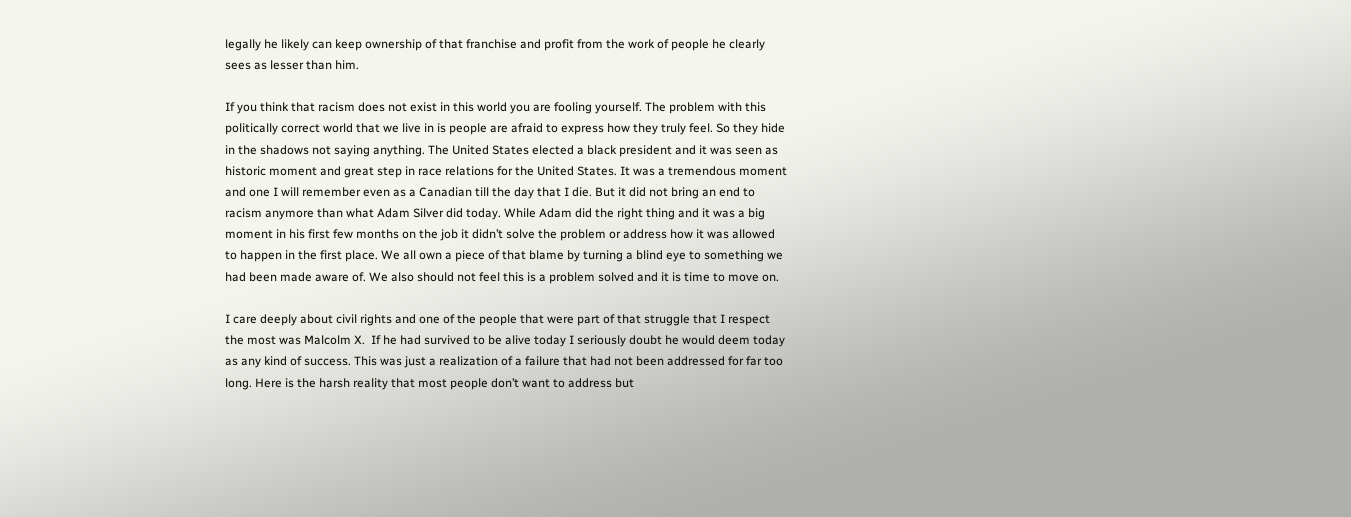legally he likely can keep ownership of that franchise and profit from the work of people he clearly sees as lesser than him.

If you think that racism does not exist in this world you are fooling yourself. The problem with this politically correct world that we live in is people are afraid to express how they truly feel. So they hide in the shadows not saying anything. The United States elected a black president and it was seen as historic moment and great step in race relations for the United States. It was a tremendous moment and one I will remember even as a Canadian till the day that I die. But it did not bring an end to racism anymore than what Adam Silver did today. While Adam did the right thing and it was a big moment in his first few months on the job it didn’t solve the problem or address how it was allowed to happen in the first place. We all own a piece of that blame by turning a blind eye to something we had been made aware of. We also should not feel this is a problem solved and it is time to move on.

I care deeply about civil rights and one of the people that were part of that struggle that I respect the most was Malcolm X.  If he had survived to be alive today I seriously doubt he would deem today as any kind of success. This was just a realization of a failure that had not been addressed for far too long. Here is the harsh reality that most people don’t want to address but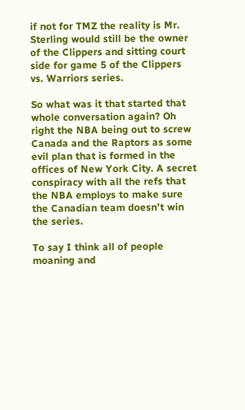if not for TMZ the reality is Mr. Sterling would still be the owner of the Clippers and sitting court side for game 5 of the Clippers vs. Warriors series.

So what was it that started that whole conversation again? Oh right the NBA being out to screw Canada and the Raptors as some evil plan that is formed in the offices of New York City. A secret conspiracy with all the refs that the NBA employs to make sure the Canadian team doesn’t win the series.

To say I think all of people moaning and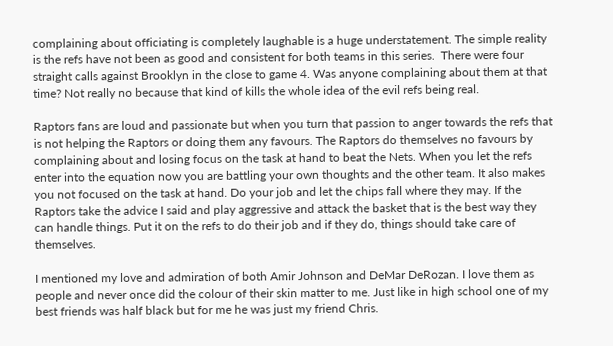complaining about officiating is completely laughable is a huge understatement. The simple reality is the refs have not been as good and consistent for both teams in this series.  There were four straight calls against Brooklyn in the close to game 4. Was anyone complaining about them at that time? Not really no because that kind of kills the whole idea of the evil refs being real.

Raptors fans are loud and passionate but when you turn that passion to anger towards the refs that is not helping the Raptors or doing them any favours. The Raptors do themselves no favours by complaining about and losing focus on the task at hand to beat the Nets. When you let the refs enter into the equation now you are battling your own thoughts and the other team. It also makes you not focused on the task at hand. Do your job and let the chips fall where they may. If the Raptors take the advice I said and play aggressive and attack the basket that is the best way they can handle things. Put it on the refs to do their job and if they do, things should take care of themselves.

I mentioned my love and admiration of both Amir Johnson and DeMar DeRozan. I love them as people and never once did the colour of their skin matter to me. Just like in high school one of my best friends was half black but for me he was just my friend Chris.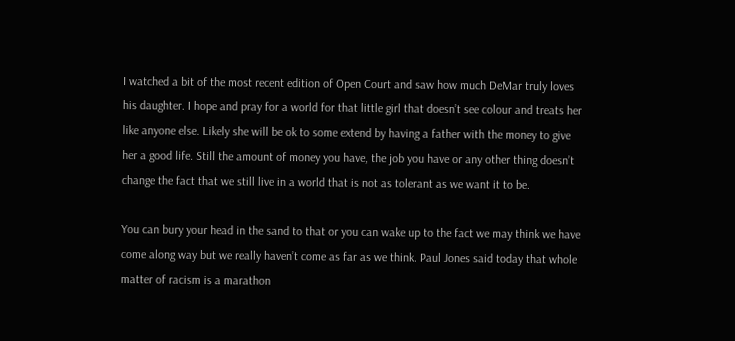I watched a bit of the most recent edition of Open Court and saw how much DeMar truly loves his daughter. I hope and pray for a world for that little girl that doesn’t see colour and treats her like anyone else. Likely she will be ok to some extend by having a father with the money to give her a good life. Still the amount of money you have, the job you have or any other thing doesn’t change the fact that we still live in a world that is not as tolerant as we want it to be.

You can bury your head in the sand to that or you can wake up to the fact we may think we have come along way but we really haven’t come as far as we think. Paul Jones said today that whole matter of racism is a marathon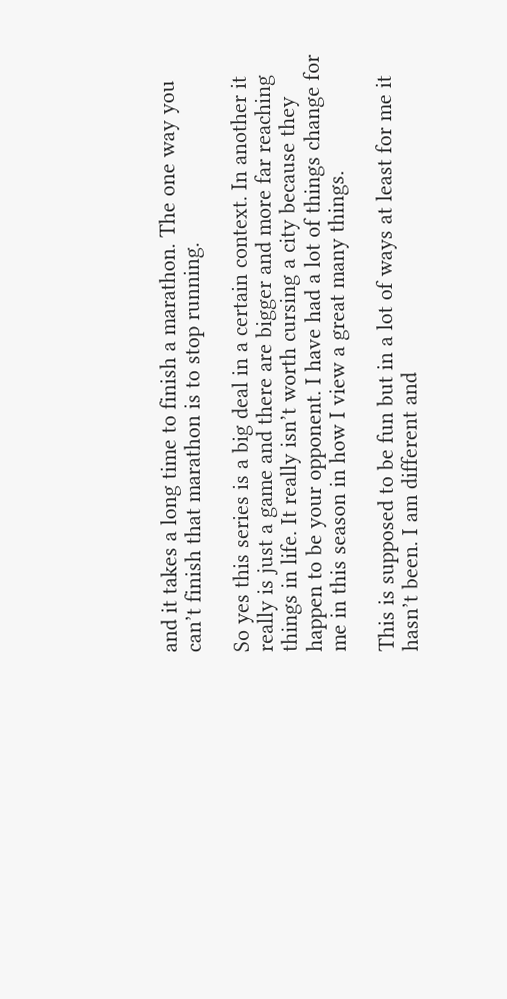and it takes a long time to finish a marathon. The one way you can’t finish that marathon is to stop running.

So yes this series is a big deal in a certain context. In another it really is just a game and there are bigger and more far reaching things in life. It really isn’t worth cursing a city because they happen to be your opponent. I have had a lot of things change for me in this season in how I view a great many things.

This is supposed to be fun but in a lot of ways at least for me it hasn’t been. I am different and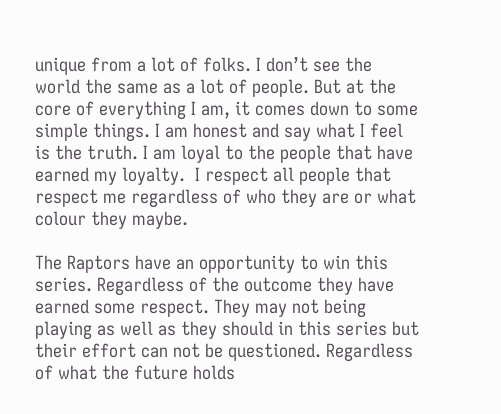unique from a lot of folks. I don’t see the world the same as a lot of people. But at the core of everything I am, it comes down to some simple things. I am honest and say what I feel is the truth. I am loyal to the people that have earned my loyalty.  I respect all people that respect me regardless of who they are or what colour they maybe.

The Raptors have an opportunity to win this series. Regardless of the outcome they have earned some respect. They may not being playing as well as they should in this series but their effort can not be questioned. Regardless of what the future holds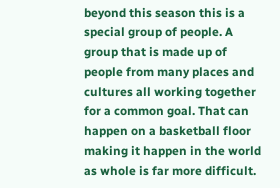beyond this season this is a special group of people. A group that is made up of people from many places and cultures all working together for a common goal. That can happen on a basketball floor making it happen in the world as whole is far more difficult.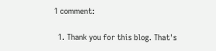1 comment:

  1. Thank you for this blog. That's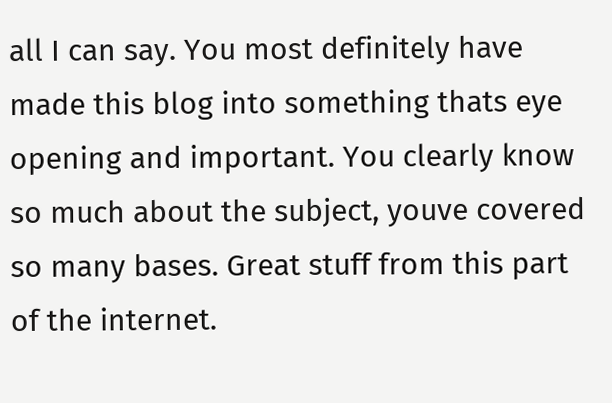all I can say. You most definitely have made this blog into something thats eye opening and important. You clearly know so much about the subject, youve covered so many bases. Great stuff from this part of the internet.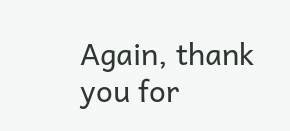Again, thank you for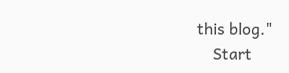this blog."
    Start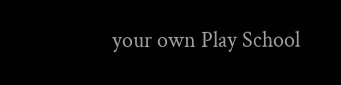your own Play School